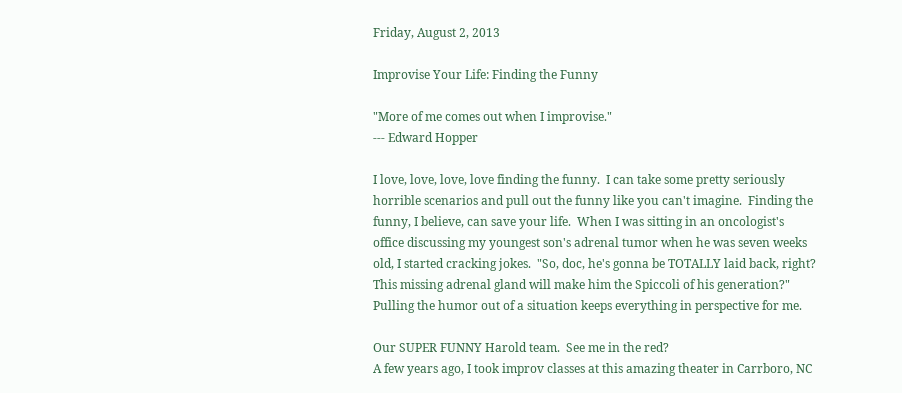Friday, August 2, 2013

Improvise Your Life: Finding the Funny

"More of me comes out when I improvise."
--- Edward Hopper

I love, love, love, love finding the funny.  I can take some pretty seriously horrible scenarios and pull out the funny like you can't imagine.  Finding the funny, I believe, can save your life.  When I was sitting in an oncologist's office discussing my youngest son's adrenal tumor when he was seven weeks old, I started cracking jokes.  "So, doc, he's gonna be TOTALLY laid back, right?  This missing adrenal gland will make him the Spiccoli of his generation?"  Pulling the humor out of a situation keeps everything in perspective for me.

Our SUPER FUNNY Harold team.  See me in the red?
A few years ago, I took improv classes at this amazing theater in Carrboro, NC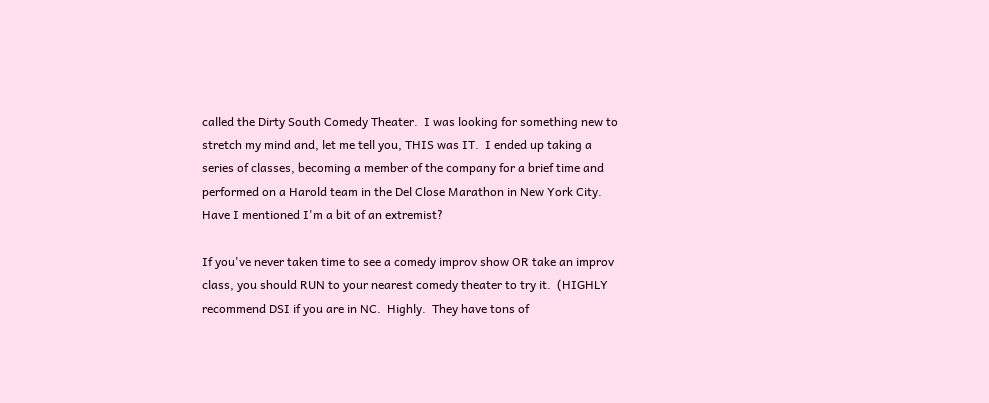called the Dirty South Comedy Theater.  I was looking for something new to stretch my mind and, let me tell you, THIS was IT.  I ended up taking a series of classes, becoming a member of the company for a brief time and performed on a Harold team in the Del Close Marathon in New York City.  Have I mentioned I'm a bit of an extremist?

If you've never taken time to see a comedy improv show OR take an improv class, you should RUN to your nearest comedy theater to try it.  (HIGHLY recommend DSI if you are in NC.  Highly.  They have tons of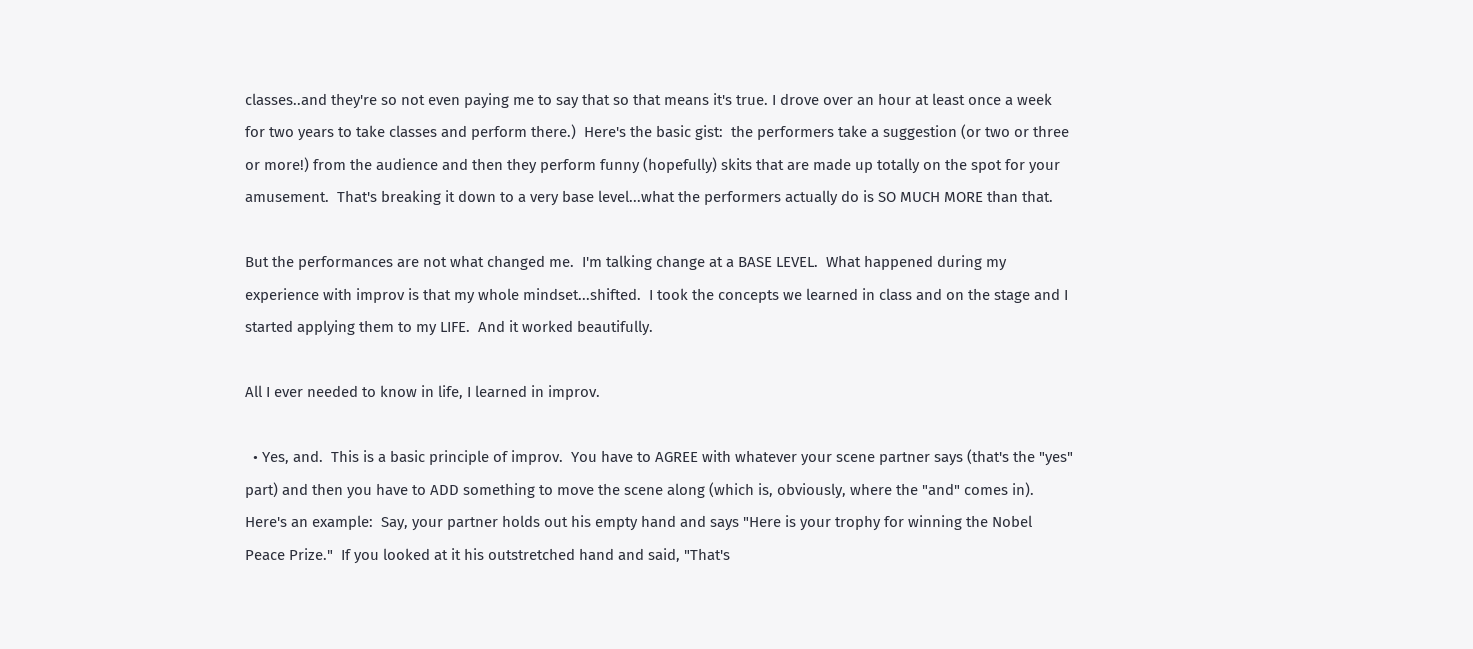classes..and they're so not even paying me to say that so that means it's true. I drove over an hour at least once a week for two years to take classes and perform there.)  Here's the basic gist:  the performers take a suggestion (or two or three or more!) from the audience and then they perform funny (hopefully) skits that are made up totally on the spot for your amusement.  That's breaking it down to a very base level...what the performers actually do is SO MUCH MORE than that.

But the performances are not what changed me.  I'm talking change at a BASE LEVEL.  What happened during my experience with improv is that my whole mindset...shifted.  I took the concepts we learned in class and on the stage and I started applying them to my LIFE.  And it worked beautifully.

All I ever needed to know in life, I learned in improv.

  • Yes, and.  This is a basic principle of improv.  You have to AGREE with whatever your scene partner says (that's the "yes" part) and then you have to ADD something to move the scene along (which is, obviously, where the "and" comes in).  Here's an example:  Say, your partner holds out his empty hand and says "Here is your trophy for winning the Nobel Peace Prize."  If you looked at it his outstretched hand and said, "That's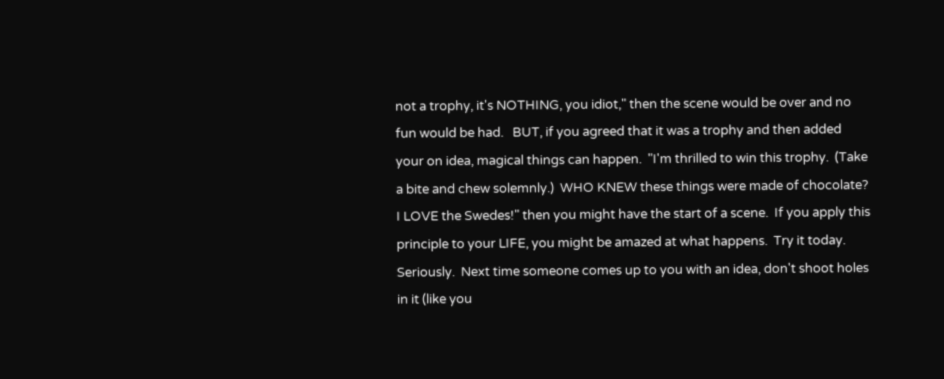not a trophy, it's NOTHING, you idiot," then the scene would be over and no fun would be had.   BUT, if you agreed that it was a trophy and then added your on idea, magical things can happen.  "I'm thrilled to win this trophy.  (Take a bite and chew solemnly.)  WHO KNEW these things were made of chocolate?  I LOVE the Swedes!" then you might have the start of a scene.  If you apply this principle to your LIFE, you might be amazed at what happens.  Try it today.  Seriously.  Next time someone comes up to you with an idea, don't shoot holes in it (like you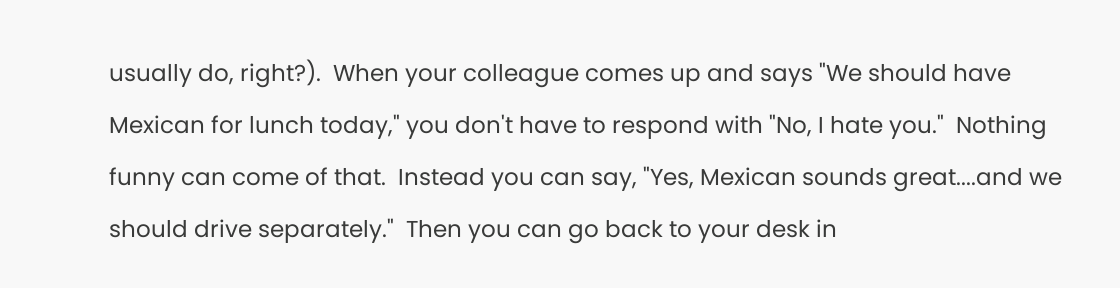usually do, right?).  When your colleague comes up and says "We should have Mexican for lunch today," you don't have to respond with "No, I hate you."  Nothing funny can come of that.  Instead you can say, "Yes, Mexican sounds great....and we should drive separately."  Then you can go back to your desk in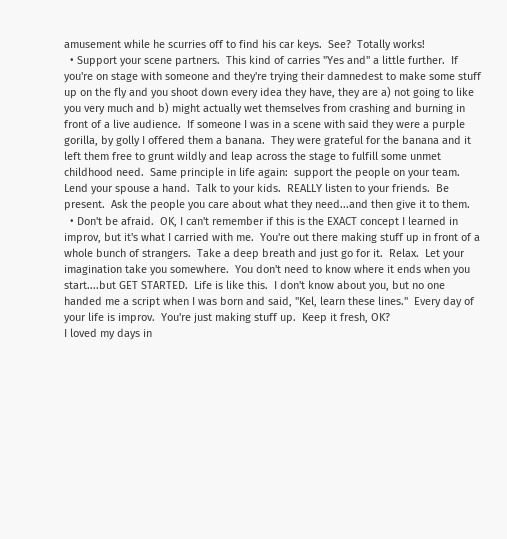amusement while he scurries off to find his car keys.  See?  Totally works!
  • Support your scene partners.  This kind of carries "Yes and" a little further.  If you're on stage with someone and they're trying their damnedest to make some stuff up on the fly and you shoot down every idea they have, they are a) not going to like you very much and b) might actually wet themselves from crashing and burning in front of a live audience.  If someone I was in a scene with said they were a purple gorilla, by golly I offered them a banana.  They were grateful for the banana and it left them free to grunt wildly and leap across the stage to fulfill some unmet childhood need.  Same principle in life again:  support the people on your team.  Lend your spouse a hand.  Talk to your kids.  REALLY listen to your friends.  Be present.  Ask the people you care about what they need...and then give it to them.
  • Don't be afraid.  OK, I can't remember if this is the EXACT concept I learned in improv, but it's what I carried with me.  You're out there making stuff up in front of a whole bunch of strangers.  Take a deep breath and just go for it.  Relax.  Let your imagination take you somewhere.  You don't need to know where it ends when you start....but GET STARTED.  Life is like this.  I don't know about you, but no one handed me a script when I was born and said, "Kel, learn these lines."  Every day of your life is improv.  You're just making stuff up.  Keep it fresh, OK?
I loved my days in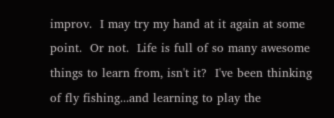improv.  I may try my hand at it again at some point.  Or not.  Life is full of so many awesome things to learn from, isn't it?  I've been thinking of fly fishing...and learning to play the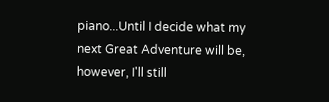piano...Until I decide what my next Great Adventure will be, however, I'll still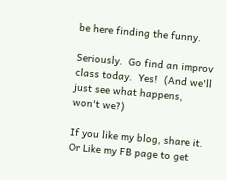be here finding the funny.

Seriously.  Go find an improv class today.  Yes!  (And we'll just see what happens, won't we?)

If you like my blog, share it.  Or Like my FB page to get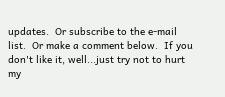updates.  Or subscribe to the e-mail list.  Or make a comment below.  If you don't like it, well...just try not to hurt my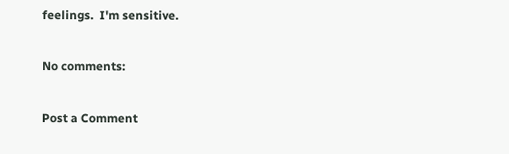feelings.  I'm sensitive.

No comments:

Post a Comment